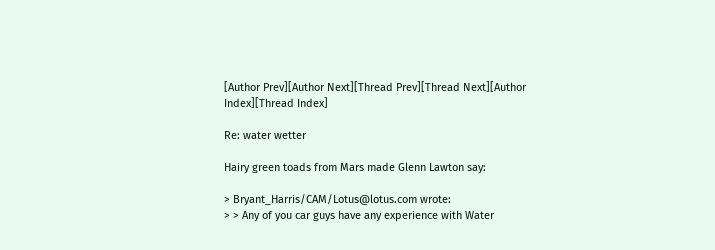[Author Prev][Author Next][Thread Prev][Thread Next][Author Index][Thread Index]

Re: water wetter

Hairy green toads from Mars made Glenn Lawton say:

> Bryant_Harris/CAM/Lotus@lotus.com wrote:
> > Any of you car guys have any experience with Water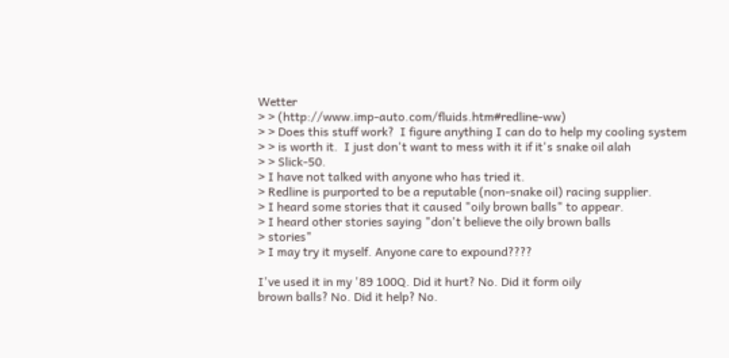Wetter
> > (http://www.imp-auto.com/fluids.htm#redline-ww)
> > Does this stuff work?  I figure anything I can do to help my cooling system
> > is worth it.  I just don't want to mess with it if it's snake oil alah
> > Slick-50.
> I have not talked with anyone who has tried it.
> Redline is purported to be a reputable (non-snake oil) racing supplier.
> I heard some stories that it caused "oily brown balls" to appear.
> I heard other stories saying "don't believe the oily brown balls
> stories"
> I may try it myself. Anyone care to expound????

I've used it in my '89 100Q. Did it hurt? No. Did it form oily
brown balls? No. Did it help? No.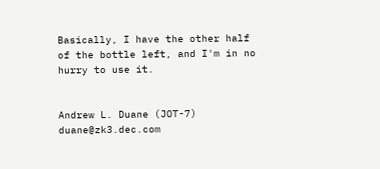Basically, I have the other half
of the bottle left, and I'm in no hurry to use it.


Andrew L. Duane (JOT-7)         duane@zk3.dec.com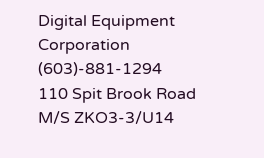Digital Equipment Corporation       (603)-881-1294
110 Spit Brook Road
M/S ZKO3-3/U14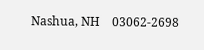Nashua, NH    03062-2698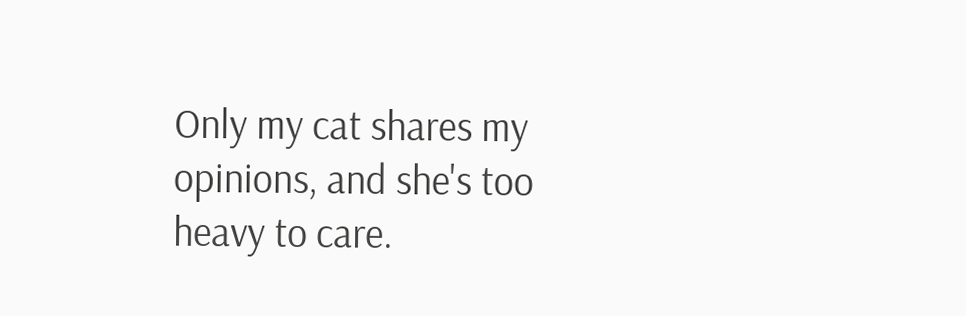Only my cat shares my opinions, and she's too heavy to care.